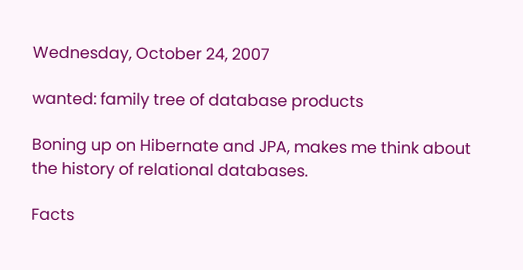Wednesday, October 24, 2007

wanted: family tree of database products

Boning up on Hibernate and JPA, makes me think about the history of relational databases.

Facts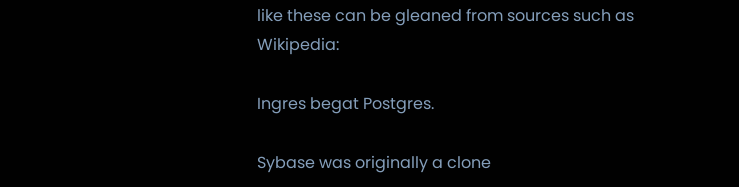like these can be gleaned from sources such as Wikipedia:

Ingres begat Postgres.

Sybase was originally a clone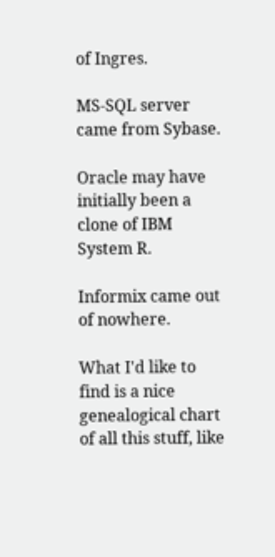of Ingres.

MS-SQL server came from Sybase.

Oracle may have initially been a clone of IBM System R.

Informix came out of nowhere.

What I'd like to find is a nice genealogical chart of all this stuff, like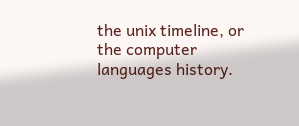the unix timeline, or the computer languages history.